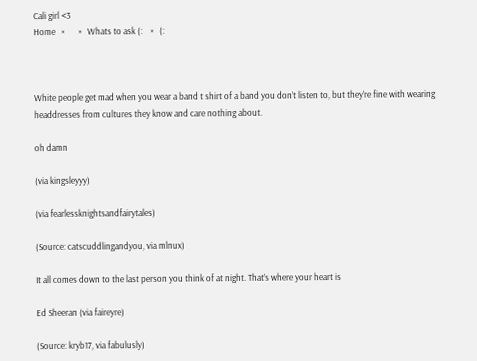Cali girl <3
Home   ×       ×   Whats to ask (:    ×   (:



White people get mad when you wear a band t shirt of a band you don’t listen to, but they’re fine with wearing headdresses from cultures they know and care nothing about.

oh damn

(via kingsleyyy)

(via fearlessknightsandfairytales)

(Source: catscuddlingandyou, via mlnux)

It all comes down to the last person you think of at night. That’s where your heart is

Ed Sheeran (via faireyre)

(Source: kryb17, via fabulusly)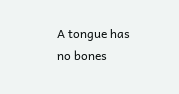A tongue has no bones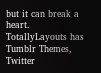but it can break a heart.
TotallyLayouts has Tumblr Themes, Twitter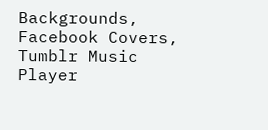Backgrounds, Facebook Covers, Tumblr Music Player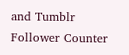and Tumblr Follower Counter